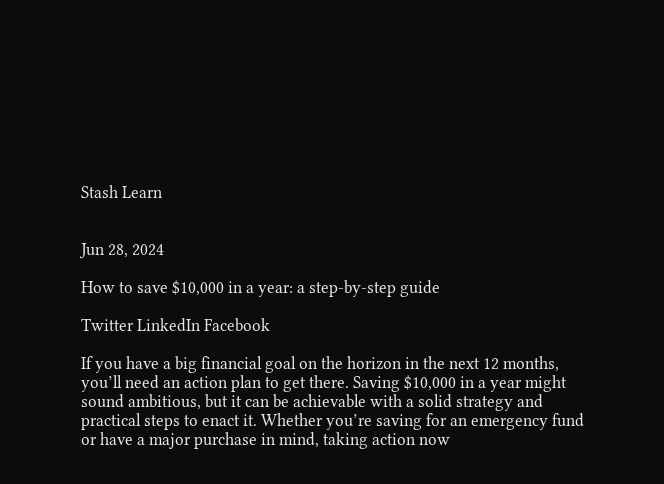Stash Learn


Jun 28, 2024

How to save $10,000 in a year: a step-by-step guide

Twitter LinkedIn Facebook

If you have a big financial goal on the horizon in the next 12 months, you’ll need an action plan to get there. Saving $10,000 in a year might sound ambitious, but it can be achievable with a solid strategy and practical steps to enact it. Whether you’re saving for an emergency fund or have a major purchase in mind, taking action now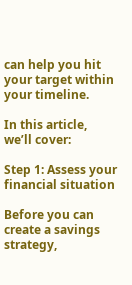can help you hit your target within your timeline.

In this article, we’ll cover:

Step 1: Assess your financial situation

Before you can create a savings strategy,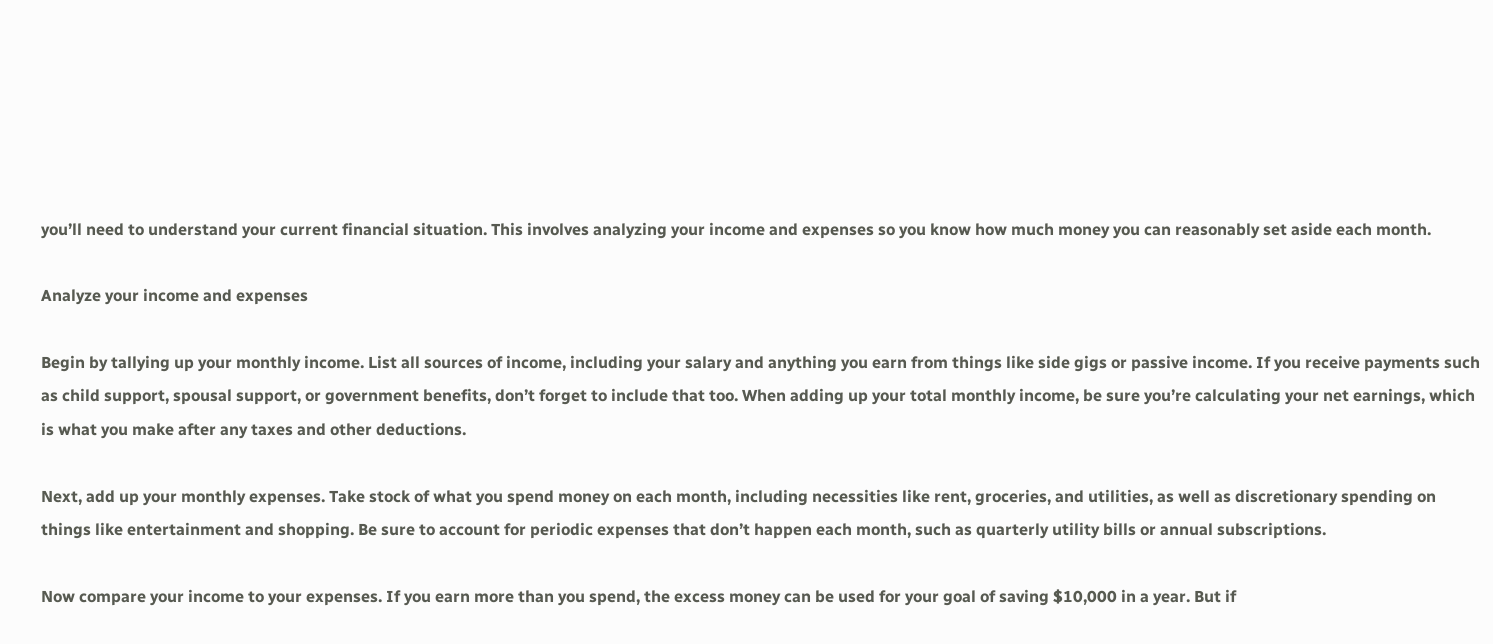you’ll need to understand your current financial situation. This involves analyzing your income and expenses so you know how much money you can reasonably set aside each month.

Analyze your income and expenses

Begin by tallying up your monthly income. List all sources of income, including your salary and anything you earn from things like side gigs or passive income. If you receive payments such as child support, spousal support, or government benefits, don’t forget to include that too. When adding up your total monthly income, be sure you’re calculating your net earnings, which is what you make after any taxes and other deductions.

Next, add up your monthly expenses. Take stock of what you spend money on each month, including necessities like rent, groceries, and utilities, as well as discretionary spending on things like entertainment and shopping. Be sure to account for periodic expenses that don’t happen each month, such as quarterly utility bills or annual subscriptions.

Now compare your income to your expenses. If you earn more than you spend, the excess money can be used for your goal of saving $10,000 in a year. But if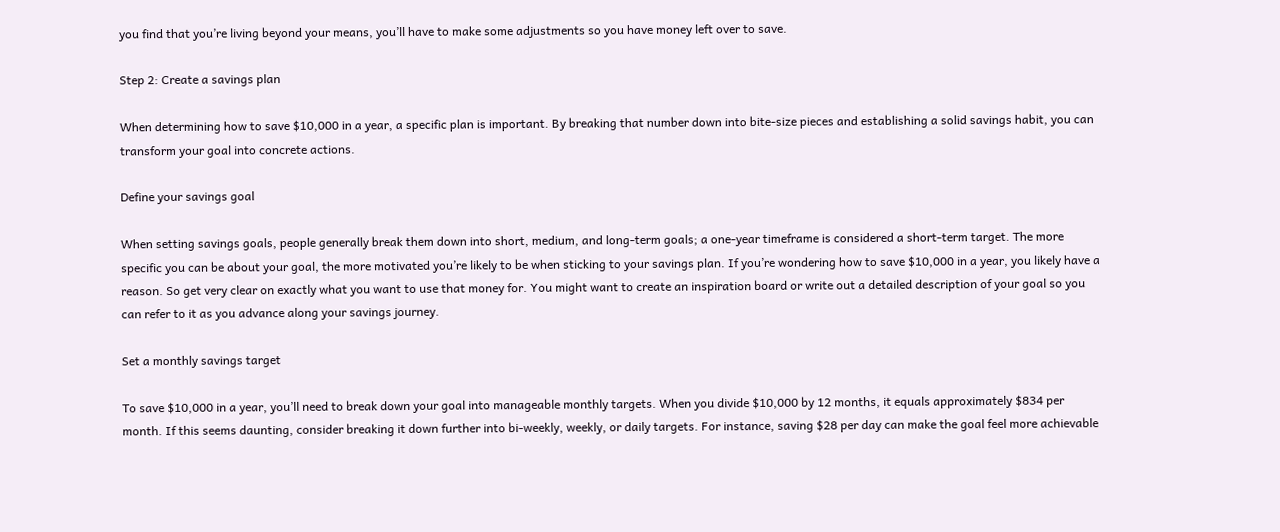you find that you’re living beyond your means, you’ll have to make some adjustments so you have money left over to save.

Step 2: Create a savings plan

When determining how to save $10,000 in a year, a specific plan is important. By breaking that number down into bite-size pieces and establishing a solid savings habit, you can transform your goal into concrete actions.

Define your savings goal

When setting savings goals, people generally break them down into short, medium, and long-term goals; a one-year timeframe is considered a short-term target. The more specific you can be about your goal, the more motivated you’re likely to be when sticking to your savings plan. If you’re wondering how to save $10,000 in a year, you likely have a reason. So get very clear on exactly what you want to use that money for. You might want to create an inspiration board or write out a detailed description of your goal so you can refer to it as you advance along your savings journey.

Set a monthly savings target

To save $10,000 in a year, you’ll need to break down your goal into manageable monthly targets. When you divide $10,000 by 12 months, it equals approximately $834 per month. If this seems daunting, consider breaking it down further into bi-weekly, weekly, or daily targets. For instance, saving $28 per day can make the goal feel more achievable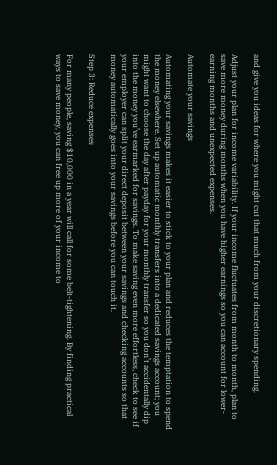and give you ideas for where you might cut that much from your discretionary spending.

Adjust your plan for income variability. If your income fluctuates from month to month, plan to save more money during months when you have higher earnings so you can account for lower-earning months and unexpected expenses.

Automate your savings

Automating your savings makes it easier to stick to your plan and reduces the temptation to spend the money elsewhere. Set up automatic monthly transfers into a dedicated savings account; you might want to choose the day after payday for your monthly transfer so you don’t accidentally dip into the money you’ve earmarked for savings. To make saving even more effortless, check to see if your employer can split your direct deposit between your savings and checking accounts so that money automatically goes into your savings before you can touch it.

Step 3: Reduce expenses

For many people, saving $10,000 in a year will call for some belt-tightening. By finding practical ways to save money, you can free up more of your income to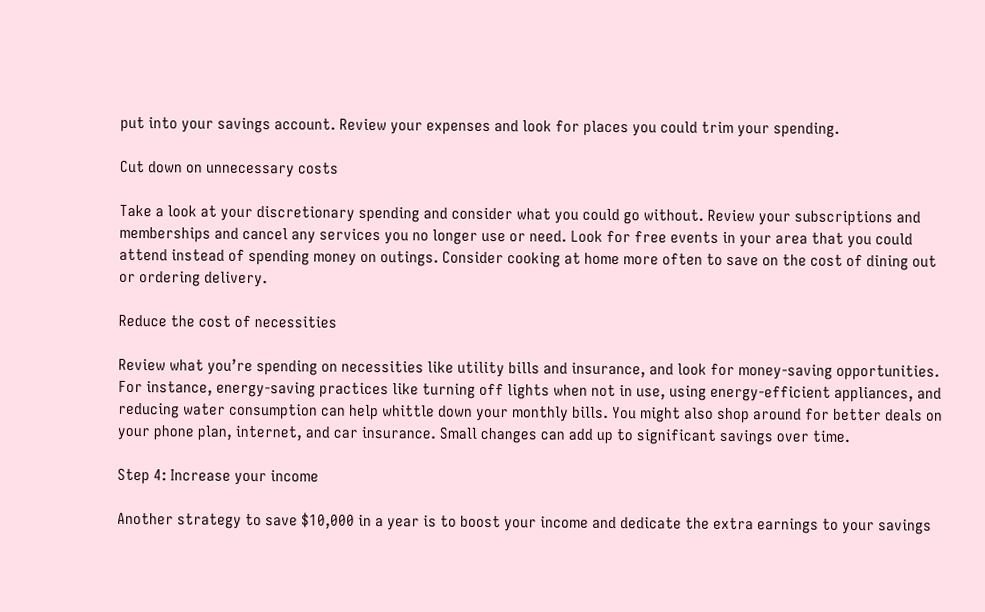put into your savings account. Review your expenses and look for places you could trim your spending.

Cut down on unnecessary costs

Take a look at your discretionary spending and consider what you could go without. Review your subscriptions and memberships and cancel any services you no longer use or need. Look for free events in your area that you could attend instead of spending money on outings. Consider cooking at home more often to save on the cost of dining out or ordering delivery.

Reduce the cost of necessities

Review what you’re spending on necessities like utility bills and insurance, and look for money-saving opportunities. For instance, energy-saving practices like turning off lights when not in use, using energy-efficient appliances, and reducing water consumption can help whittle down your monthly bills. You might also shop around for better deals on your phone plan, internet, and car insurance. Small changes can add up to significant savings over time.

Step 4: Increase your income

Another strategy to save $10,000 in a year is to boost your income and dedicate the extra earnings to your savings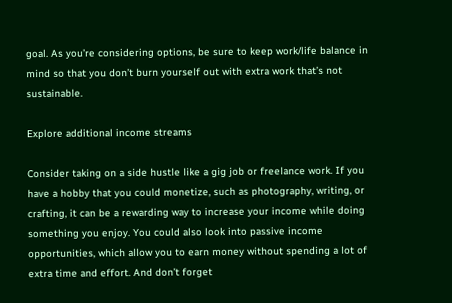goal. As you’re considering options, be sure to keep work/life balance in mind so that you don’t burn yourself out with extra work that’s not sustainable.

Explore additional income streams

Consider taking on a side hustle like a gig job or freelance work. If you have a hobby that you could monetize, such as photography, writing, or crafting, it can be a rewarding way to increase your income while doing something you enjoy. You could also look into passive income opportunities, which allow you to earn money without spending a lot of extra time and effort. And don’t forget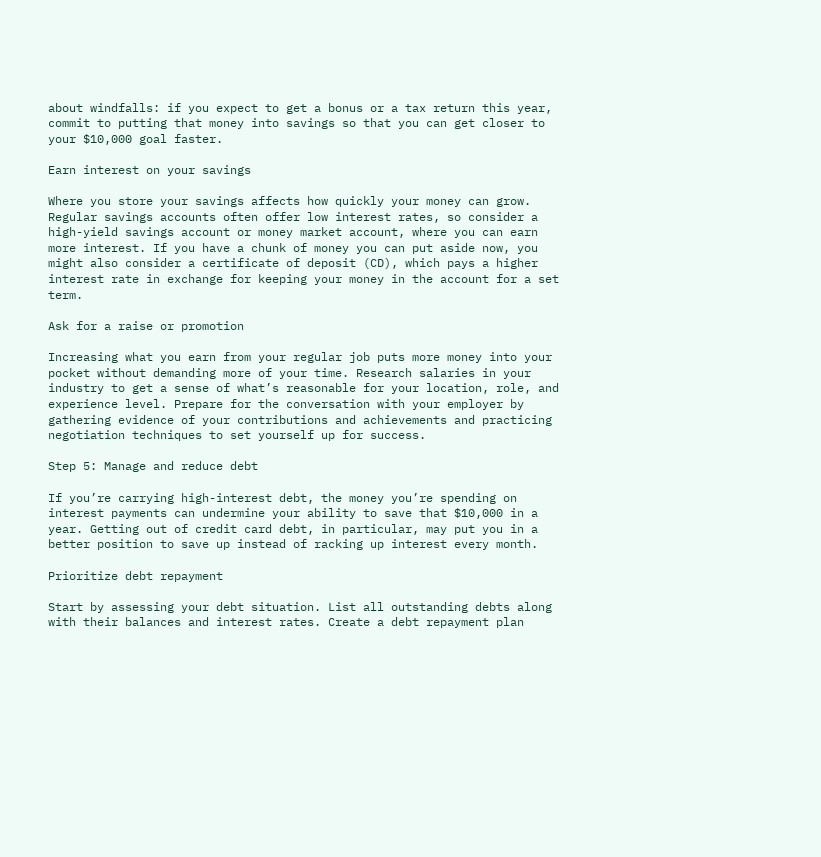about windfalls: if you expect to get a bonus or a tax return this year, commit to putting that money into savings so that you can get closer to your $10,000 goal faster.

Earn interest on your savings

Where you store your savings affects how quickly your money can grow. Regular savings accounts often offer low interest rates, so consider a high-yield savings account or money market account, where you can earn more interest. If you have a chunk of money you can put aside now, you might also consider a certificate of deposit (CD), which pays a higher interest rate in exchange for keeping your money in the account for a set term.

Ask for a raise or promotion

Increasing what you earn from your regular job puts more money into your pocket without demanding more of your time. Research salaries in your industry to get a sense of what’s reasonable for your location, role, and experience level. Prepare for the conversation with your employer by gathering evidence of your contributions and achievements and practicing negotiation techniques to set yourself up for success.

Step 5: Manage and reduce debt

If you’re carrying high-interest debt, the money you’re spending on interest payments can undermine your ability to save that $10,000 in a year. Getting out of credit card debt, in particular, may put you in a better position to save up instead of racking up interest every month.

Prioritize debt repayment

Start by assessing your debt situation. List all outstanding debts along with their balances and interest rates. Create a debt repayment plan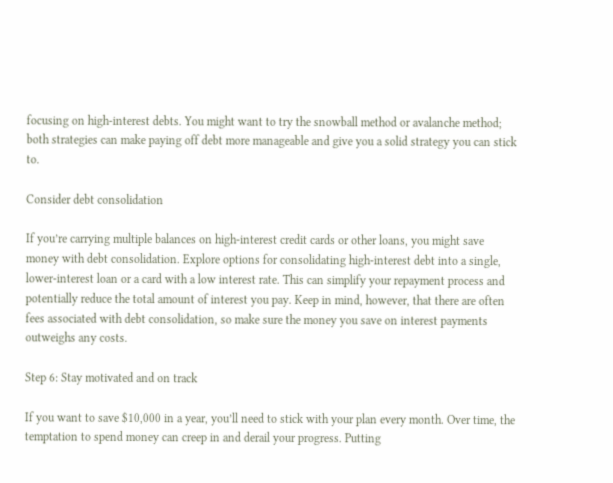focusing on high-interest debts. You might want to try the snowball method or avalanche method; both strategies can make paying off debt more manageable and give you a solid strategy you can stick to.

Consider debt consolidation

If you’re carrying multiple balances on high-interest credit cards or other loans, you might save money with debt consolidation. Explore options for consolidating high-interest debt into a single, lower-interest loan or a card with a low interest rate. This can simplify your repayment process and potentially reduce the total amount of interest you pay. Keep in mind, however, that there are often fees associated with debt consolidation, so make sure the money you save on interest payments outweighs any costs.

Step 6: Stay motivated and on track

If you want to save $10,000 in a year, you’ll need to stick with your plan every month. Over time, the temptation to spend money can creep in and derail your progress. Putting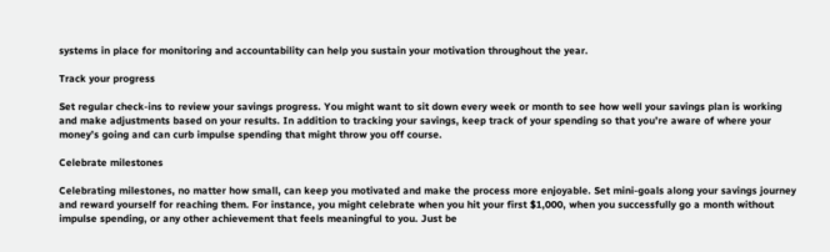systems in place for monitoring and accountability can help you sustain your motivation throughout the year.

Track your progress

Set regular check-ins to review your savings progress. You might want to sit down every week or month to see how well your savings plan is working and make adjustments based on your results. In addition to tracking your savings, keep track of your spending so that you’re aware of where your money’s going and can curb impulse spending that might throw you off course.

Celebrate milestones

Celebrating milestones, no matter how small, can keep you motivated and make the process more enjoyable. Set mini-goals along your savings journey and reward yourself for reaching them. For instance, you might celebrate when you hit your first $1,000, when you successfully go a month without impulse spending, or any other achievement that feels meaningful to you. Just be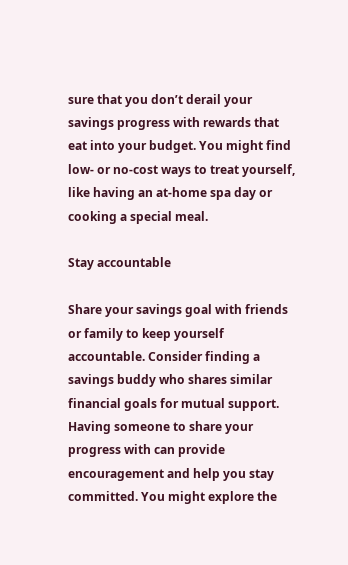sure that you don’t derail your savings progress with rewards that eat into your budget. You might find low- or no-cost ways to treat yourself, like having an at-home spa day or cooking a special meal.

Stay accountable

Share your savings goal with friends or family to keep yourself accountable. Consider finding a savings buddy who shares similar financial goals for mutual support. Having someone to share your progress with can provide encouragement and help you stay committed. You might explore the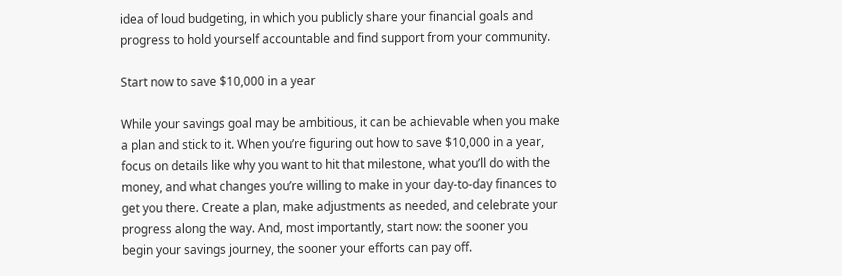idea of loud budgeting, in which you publicly share your financial goals and progress to hold yourself accountable and find support from your community.

Start now to save $10,000 in a year

While your savings goal may be ambitious, it can be achievable when you make a plan and stick to it. When you’re figuring out how to save $10,000 in a year, focus on details like why you want to hit that milestone, what you’ll do with the money, and what changes you’re willing to make in your day-to-day finances to get you there. Create a plan, make adjustments as needed, and celebrate your progress along the way. And, most importantly, start now: the sooner you begin your savings journey, the sooner your efforts can pay off.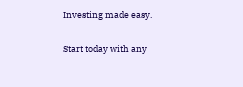Investing made easy.

Start today with any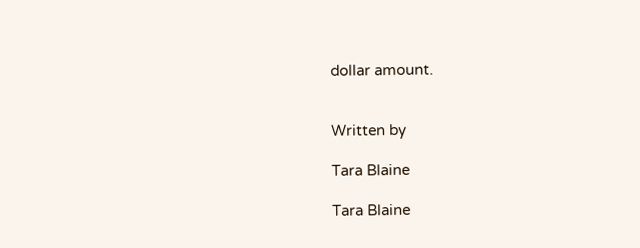dollar amount.


Written by

Tara Blaine

Tara Blaine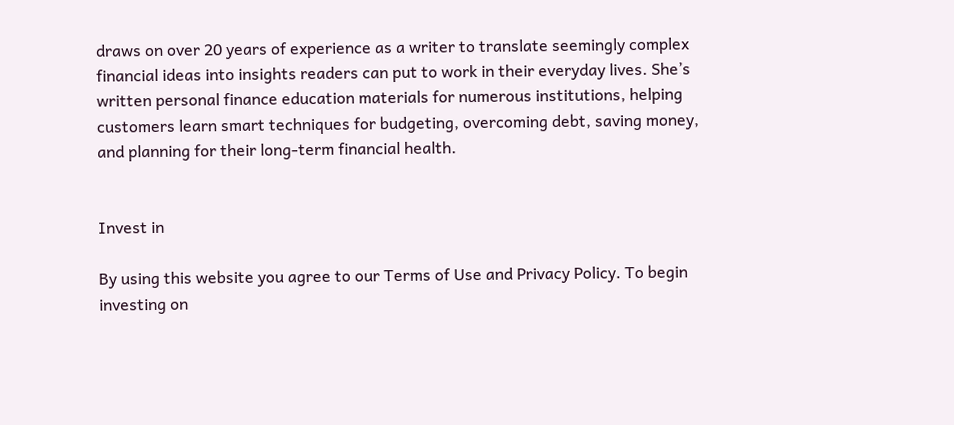draws on over 20 years of experience as a writer to translate seemingly complex financial ideas into insights readers can put to work in their everyday lives. She’s written personal finance education materials for numerous institutions, helping customers learn smart techniques for budgeting, overcoming debt, saving money, and planning for their long-term financial health.


Invest in

By using this website you agree to our Terms of Use and Privacy Policy. To begin investing on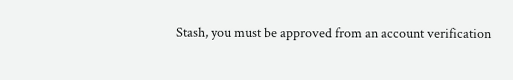Stash, you must be approved from an account verification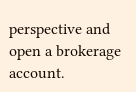perspective and open a brokerage account.